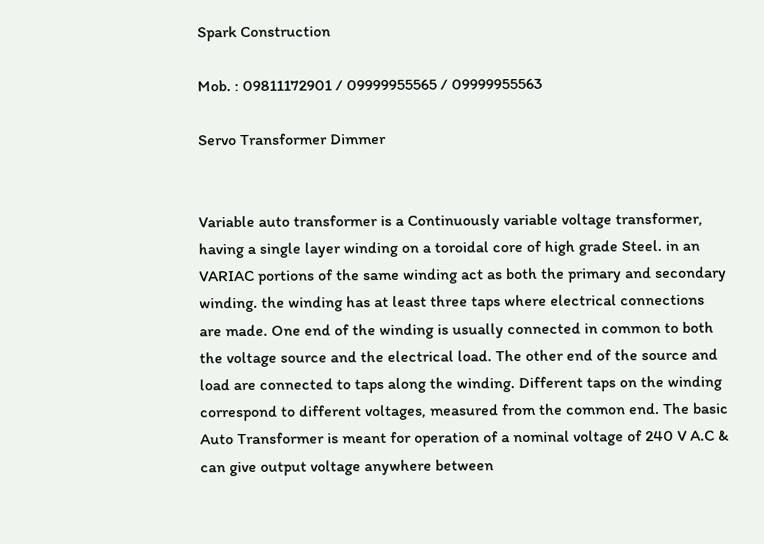Spark Construction

Mob. : 09811172901 / 09999955565 / 09999955563

Servo Transformer Dimmer


Variable auto transformer is a Continuously variable voltage transformer, having a single layer winding on a toroidal core of high grade Steel. in an VARIAC portions of the same winding act as both the primary and secondary winding. the winding has at least three taps where electrical connections are made. One end of the winding is usually connected in common to both the voltage source and the electrical load. The other end of the source and load are connected to taps along the winding. Different taps on the winding correspond to different voltages, measured from the common end. The basic Auto Transformer is meant for operation of a nominal voltage of 240 V A.C & can give output voltage anywhere between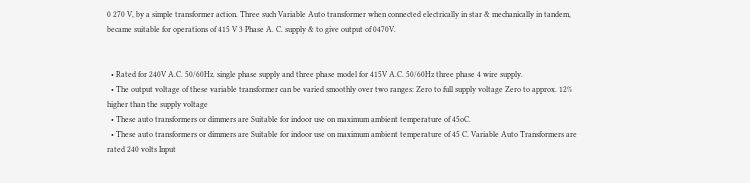0 270 V, by a simple transformer action. Three such Variable Auto transformer when connected electrically in star & mechanically in tandem, became suitable for operations of 415 V 3 Phase A. C. supply & to give output of 0470V.


  • Rated for 240V A.C. 50/60Hz. single phase supply and three phase model for 415V A.C. 50/60Hz three phase 4 wire supply.
  • The output voltage of these variable transformer can be varied smoothly over two ranges: Zero to full supply voltage Zero to approx. 12% higher than the supply voltage
  • These auto transformers or dimmers are Suitable for indoor use on maximum ambient temperature of 45oC.
  • These auto transformers or dimmers are Suitable for indoor use on maximum ambient temperature of 45 C. Variable Auto Transformers are rated 240 volts Input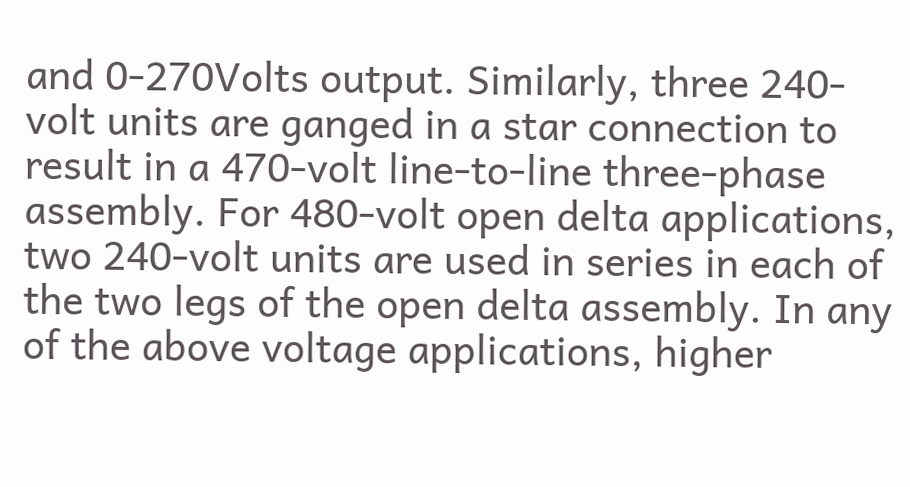and 0-270Volts output. Similarly, three 240-volt units are ganged in a star connection to result in a 470-volt line-to-line three-phase assembly. For 480-volt open delta applications, two 240-volt units are used in series in each of the two legs of the open delta assembly. In any of the above voltage applications, higher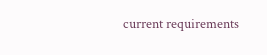current requirements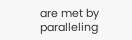are met by paralleling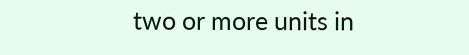two or more units in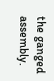the ganged assembly.